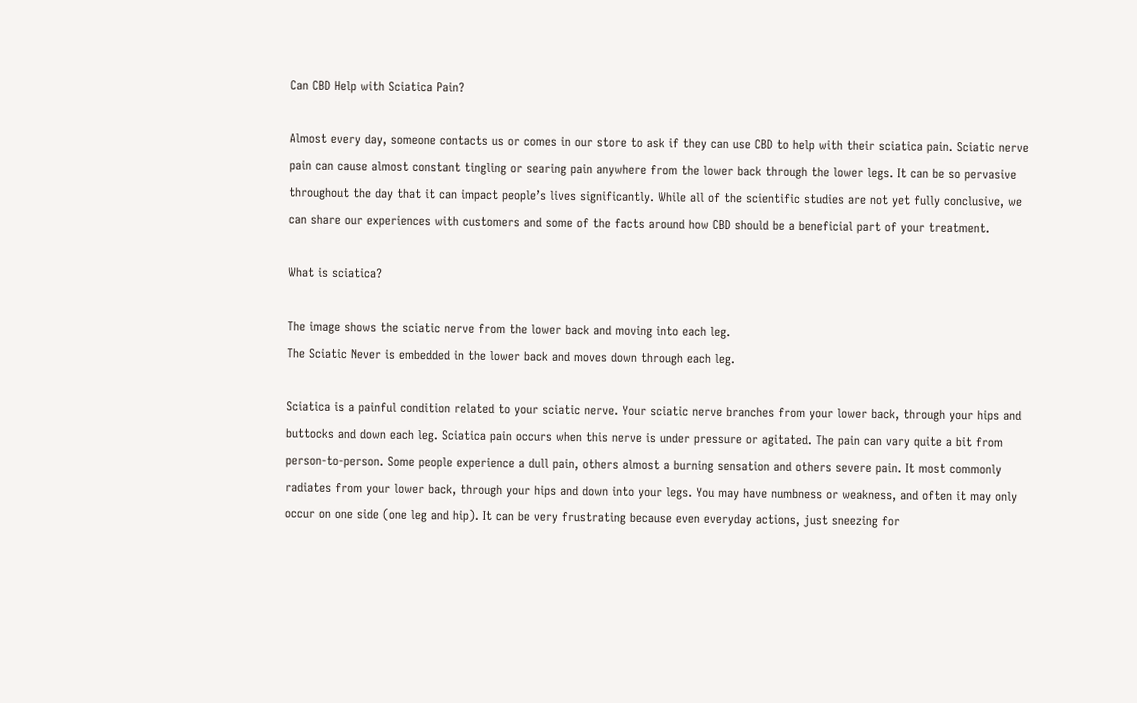Can CBD Help with Sciatica Pain?

Almost every day, someone contacts us or comes in our store to ask if they can use CBD to help with their sciatica pain. Sciatic nerve pain can cause almost constant tingling or searing pain anywhere from the lower back through the lower legs. It can be so pervasive throughout the day that it can impact people’s lives significantly. While all of the scientific studies are not yet fully conclusive, we can share our experiences with customers and some of the facts around how CBD should be a beneficial part of your treatment.

What is sciatica?

The image shows the sciatic nerve from the lower back and moving into each leg.
The Sciatic Never is embedded in the lower back and moves down through each leg.

Sciatica is a painful condition related to your sciatic nerve. Your sciatic nerve branches from your lower back, through your hips and buttocks and down each leg. Sciatica pain occurs when this nerve is under pressure or agitated. The pain can vary quite a bit from person-to-person. Some people experience a dull pain, others almost a burning sensation and others severe pain. It most commonly radiates from your lower back, through your hips and down into your legs. You may have numbness or weakness, and often it may only occur on one side (one leg and hip). It can be very frustrating because even everyday actions, just sneezing for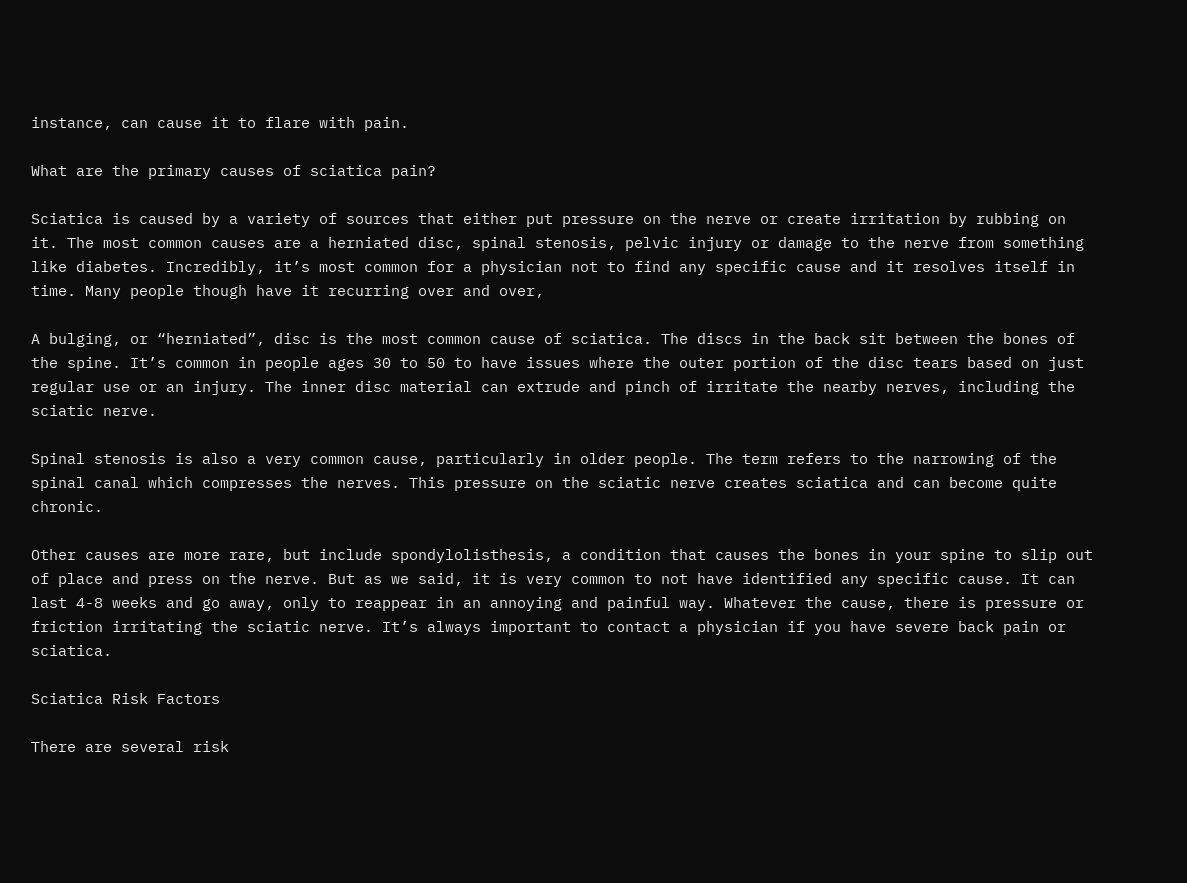instance, can cause it to flare with pain.

What are the primary causes of sciatica pain?

Sciatica is caused by a variety of sources that either put pressure on the nerve or create irritation by rubbing on it. The most common causes are a herniated disc, spinal stenosis, pelvic injury or damage to the nerve from something like diabetes. Incredibly, it’s most common for a physician not to find any specific cause and it resolves itself in time. Many people though have it recurring over and over,

A bulging, or “herniated”, disc is the most common cause of sciatica. The discs in the back sit between the bones of the spine. It’s common in people ages 30 to 50 to have issues where the outer portion of the disc tears based on just regular use or an injury. The inner disc material can extrude and pinch of irritate the nearby nerves, including the sciatic nerve.

Spinal stenosis is also a very common cause, particularly in older people. The term refers to the narrowing of the spinal canal which compresses the nerves. This pressure on the sciatic nerve creates sciatica and can become quite chronic.

Other causes are more rare, but include spondylolisthesis, a condition that causes the bones in your spine to slip out of place and press on the nerve. But as we said, it is very common to not have identified any specific cause. It can last 4-8 weeks and go away, only to reappear in an annoying and painful way. Whatever the cause, there is pressure or friction irritating the sciatic nerve. It’s always important to contact a physician if you have severe back pain or sciatica.

Sciatica Risk Factors

There are several risk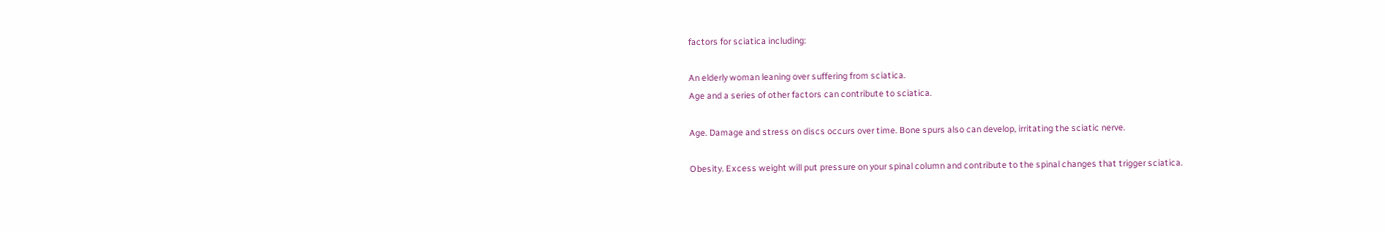factors for sciatica including:

An elderly woman leaning over suffering from sciatica.
Age and a series of other factors can contribute to sciatica.

Age. Damage and stress on discs occurs over time. Bone spurs also can develop, irritating the sciatic nerve.

Obesity. Excess weight will put pressure on your spinal column and contribute to the spinal changes that trigger sciatica.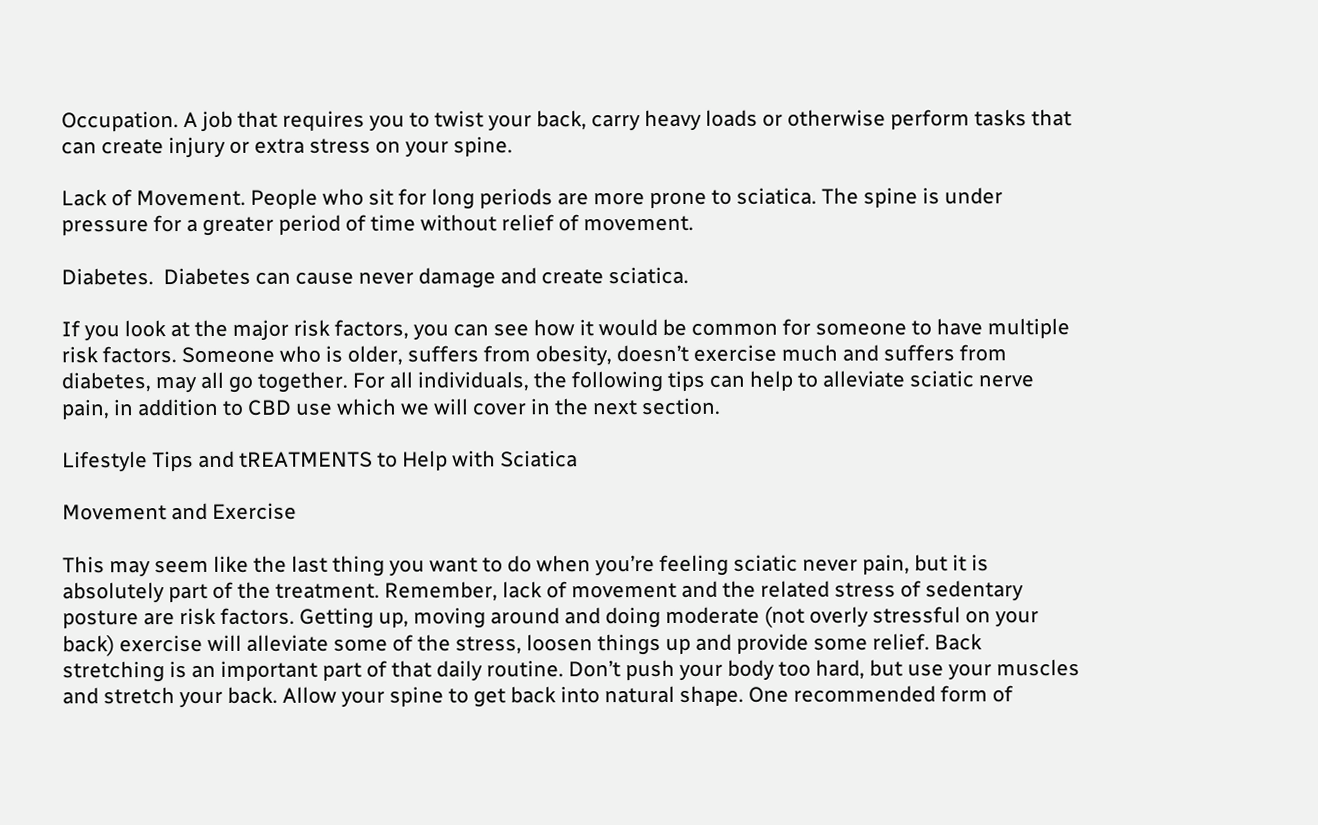Occupation. A job that requires you to twist your back, carry heavy loads or otherwise perform tasks that can create injury or extra stress on your spine.

Lack of Movement. People who sit for long periods are more prone to sciatica. The spine is under pressure for a greater period of time without relief of movement.

Diabetes.  Diabetes can cause never damage and create sciatica.

If you look at the major risk factors, you can see how it would be common for someone to have multiple risk factors. Someone who is older, suffers from obesity, doesn’t exercise much and suffers from diabetes, may all go together. For all individuals, the following tips can help to alleviate sciatic nerve pain, in addition to CBD use which we will cover in the next section.

Lifestyle Tips and tREATMENTS to Help with Sciatica

Movement and Exercise

This may seem like the last thing you want to do when you’re feeling sciatic never pain, but it is absolutely part of the treatment. Remember, lack of movement and the related stress of sedentary posture are risk factors. Getting up, moving around and doing moderate (not overly stressful on your back) exercise will alleviate some of the stress, loosen things up and provide some relief. Back stretching is an important part of that daily routine. Don’t push your body too hard, but use your muscles and stretch your back. Allow your spine to get back into natural shape. One recommended form of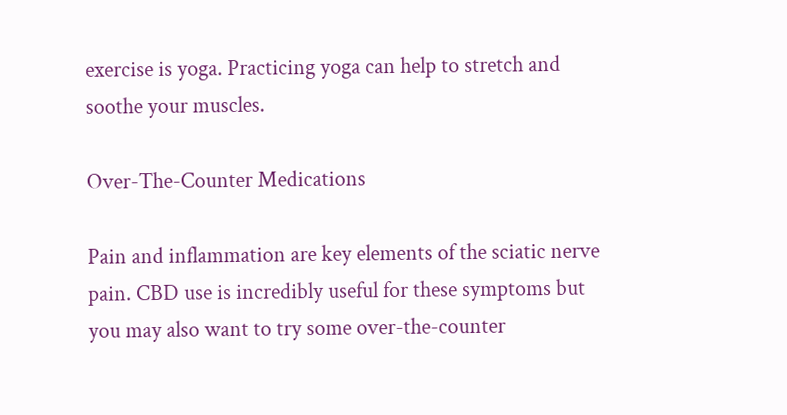exercise is yoga. Practicing yoga can help to stretch and soothe your muscles.

Over-The-Counter Medications

Pain and inflammation are key elements of the sciatic nerve pain. CBD use is incredibly useful for these symptoms but you may also want to try some over-the-counter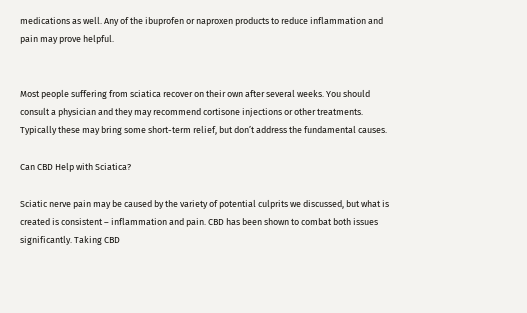medications as well. Any of the ibuprofen or naproxen products to reduce inflammation and pain may prove helpful.


Most people suffering from sciatica recover on their own after several weeks. You should consult a physician and they may recommend cortisone injections or other treatments. Typically these may bring some short-term relief, but don’t address the fundamental causes.

Can CBD Help with Sciatica?

Sciatic nerve pain may be caused by the variety of potential culprits we discussed, but what is created is consistent – inflammation and pain. CBD has been shown to combat both issues significantly. Taking CBD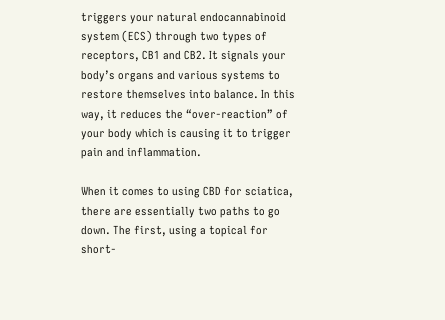triggers your natural endocannabinoid system (ECS) through two types of receptors, CB1 and CB2. It signals your body’s organs and various systems to restore themselves into balance. In this way, it reduces the “over-reaction” of your body which is causing it to trigger pain and inflammation.

When it comes to using CBD for sciatica, there are essentially two paths to go down. The first, using a topical for short-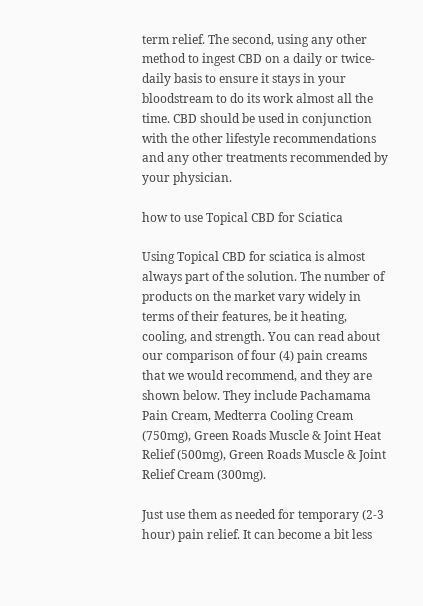term relief. The second, using any other method to ingest CBD on a daily or twice-daily basis to ensure it stays in your bloodstream to do its work almost all the time. CBD should be used in conjunction with the other lifestyle recommendations and any other treatments recommended by your physician.

how to use Topical CBD for Sciatica

Using Topical CBD for sciatica is almost always part of the solution. The number of products on the market vary widely in terms of their features, be it heating, cooling, and strength. You can read about our comparison of four (4) pain creams that we would recommend, and they are shown below. They include Pachamama Pain Cream, Medterra Cooling Cream (750mg), Green Roads Muscle & Joint Heat Relief (500mg), Green Roads Muscle & Joint Relief Cream (300mg).

Just use them as needed for temporary (2-3 hour) pain relief. It can become a bit less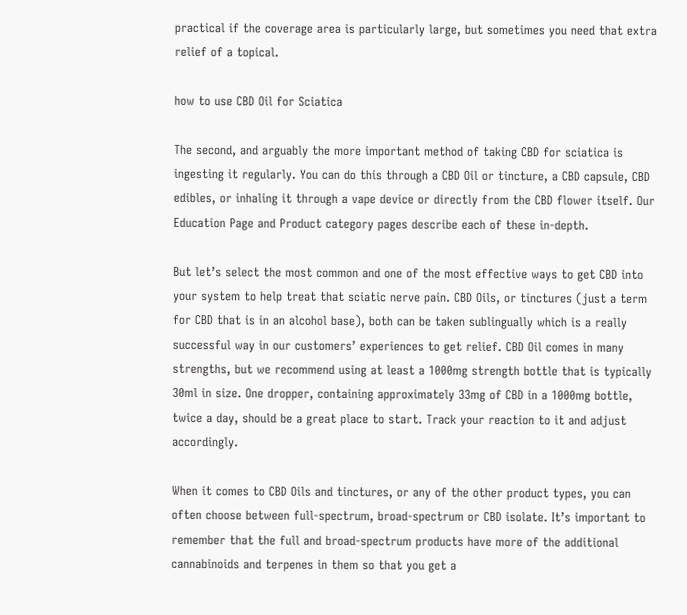practical if the coverage area is particularly large, but sometimes you need that extra relief of a topical.

how to use CBD Oil for Sciatica

The second, and arguably the more important method of taking CBD for sciatica is ingesting it regularly. You can do this through a CBD Oil or tincture, a CBD capsule, CBD edibles, or inhaling it through a vape device or directly from the CBD flower itself. Our Education Page and Product category pages describe each of these in-depth.

But let’s select the most common and one of the most effective ways to get CBD into your system to help treat that sciatic nerve pain. CBD Oils, or tinctures (just a term for CBD that is in an alcohol base), both can be taken sublingually which is a really successful way in our customers’ experiences to get relief. CBD Oil comes in many strengths, but we recommend using at least a 1000mg strength bottle that is typically 30ml in size. One dropper, containing approximately 33mg of CBD in a 1000mg bottle, twice a day, should be a great place to start. Track your reaction to it and adjust accordingly.

When it comes to CBD Oils and tinctures, or any of the other product types, you can often choose between full-spectrum, broad-spectrum or CBD isolate. It’s important to remember that the full and broad-spectrum products have more of the additional cannabinoids and terpenes in them so that you get a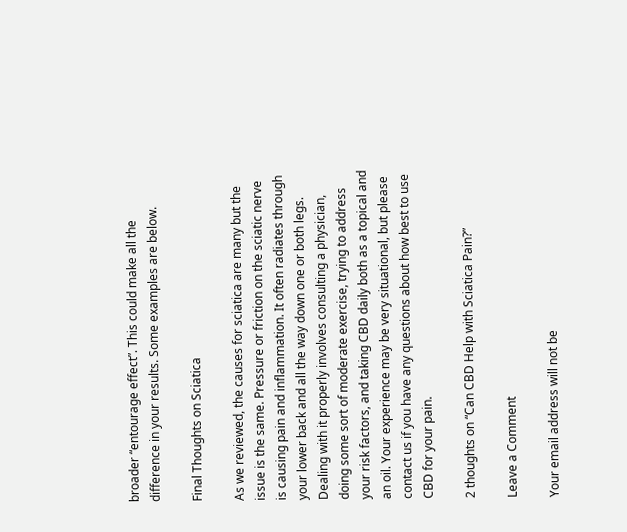broader “entourage effect”. This could make all the difference in your results. Some examples are below.

Final Thoughts on Sciatica

As we reviewed, the causes for sciatica are many but the issue is the same. Pressure or friction on the sciatic nerve is causing pain and inflammation. It often radiates through your lower back and all the way down one or both legs. Dealing with it properly involves consulting a physician, doing some sort of moderate exercise, trying to address your risk factors, and taking CBD daily both as a topical and an oil. Your experience may be very situational, but please contact us if you have any questions about how best to use CBD for your pain.

2 thoughts on “Can CBD Help with Sciatica Pain?”

Leave a Comment

Your email address will not be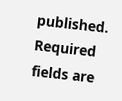published. Required fields are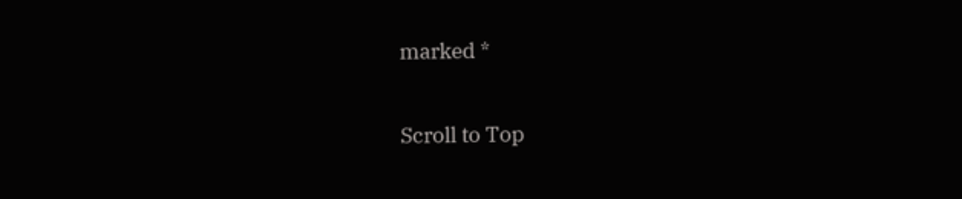marked *

Scroll to Top